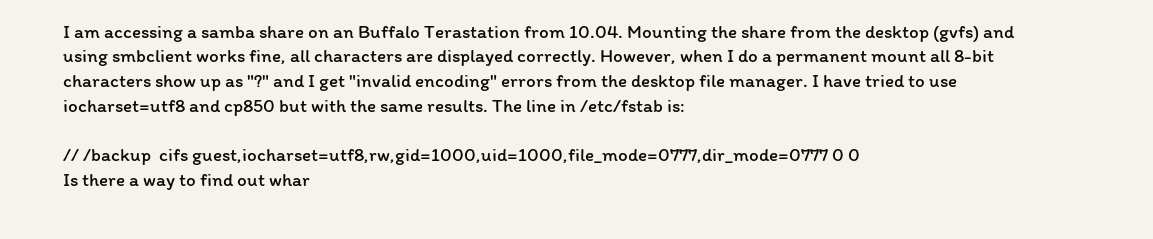I am accessing a samba share on an Buffalo Terastation from 10.04. Mounting the share from the desktop (gvfs) and using smbclient works fine, all characters are displayed correctly. However, when I do a permanent mount all 8-bit characters show up as "?" and I get "invalid encoding" errors from the desktop file manager. I have tried to use iocharset=utf8 and cp850 but with the same results. The line in /etc/fstab is:

// /backup  cifs guest,iocharset=utf8,rw,gid=1000,uid=1000,file_mode=0777,dir_mode=0777 0 0
Is there a way to find out whar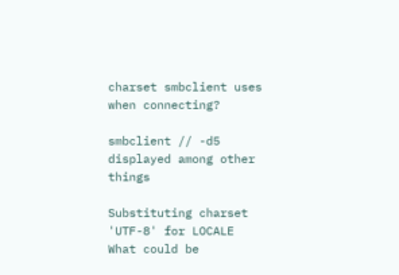charset smbclient uses when connecting?

smbclient // -d5
displayed among other things

Substituting charset 'UTF-8' for LOCALE
What could be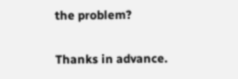the problem?

Thanks in advance.